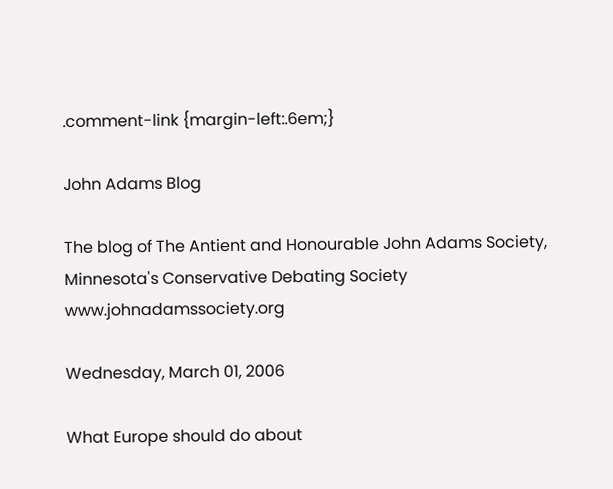.comment-link {margin-left:.6em;}

John Adams Blog

The blog of The Antient and Honourable John Adams Society, Minnesota's Conservative Debating Society www.johnadamssociety.org

Wednesday, March 01, 2006

What Europe should do about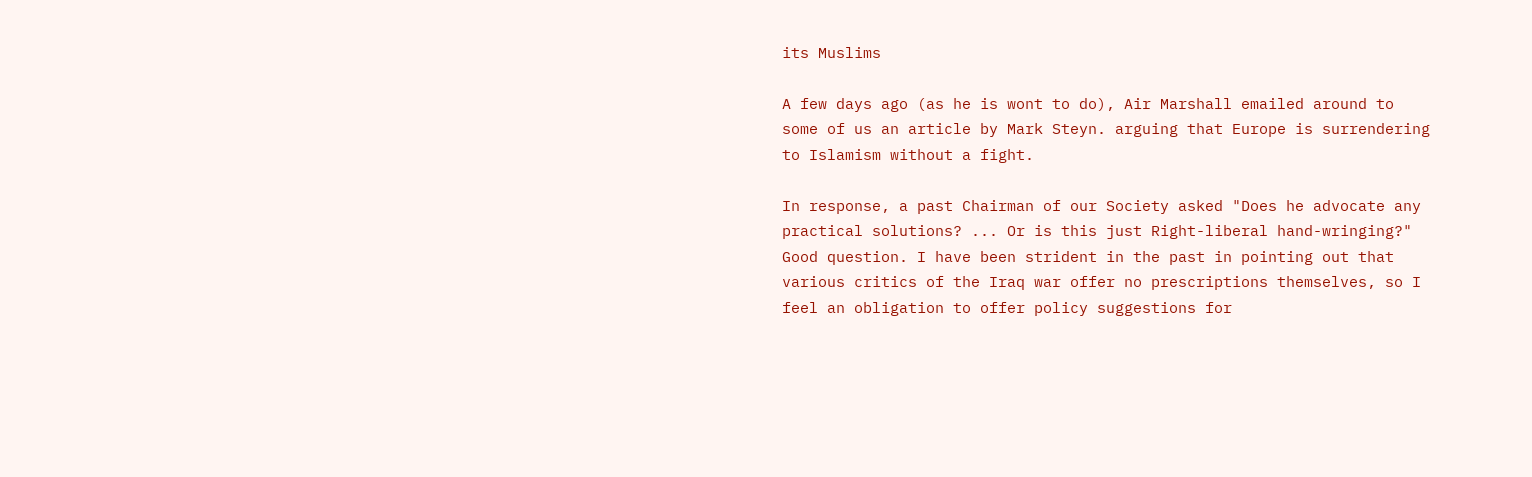its Muslims

A few days ago (as he is wont to do), Air Marshall emailed around to some of us an article by Mark Steyn. arguing that Europe is surrendering to Islamism without a fight.

In response, a past Chairman of our Society asked "Does he advocate any practical solutions? ... Or is this just Right-liberal hand-wringing?" Good question. I have been strident in the past in pointing out that various critics of the Iraq war offer no prescriptions themselves, so I feel an obligation to offer policy suggestions for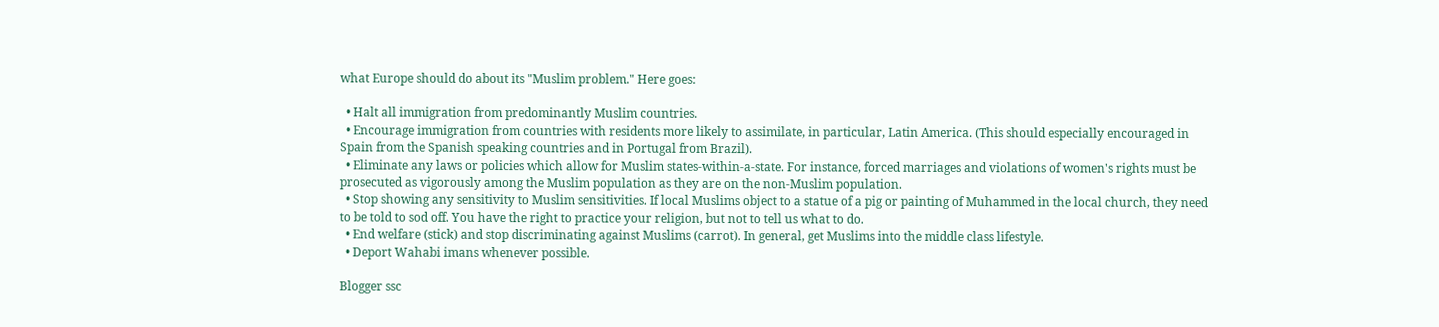what Europe should do about its "Muslim problem." Here goes:

  • Halt all immigration from predominantly Muslim countries.
  • Encourage immigration from countries with residents more likely to assimilate, in particular, Latin America. (This should especially encouraged in Spain from the Spanish speaking countries and in Portugal from Brazil).
  • Eliminate any laws or policies which allow for Muslim states-within-a-state. For instance, forced marriages and violations of women's rights must be prosecuted as vigorously among the Muslim population as they are on the non-Muslim population.
  • Stop showing any sensitivity to Muslim sensitivities. If local Muslims object to a statue of a pig or painting of Muhammed in the local church, they need to be told to sod off. You have the right to practice your religion, but not to tell us what to do.
  • End welfare (stick) and stop discriminating against Muslims (carrot). In general, get Muslims into the middle class lifestyle.
  • Deport Wahabi imans whenever possible.

Blogger ssc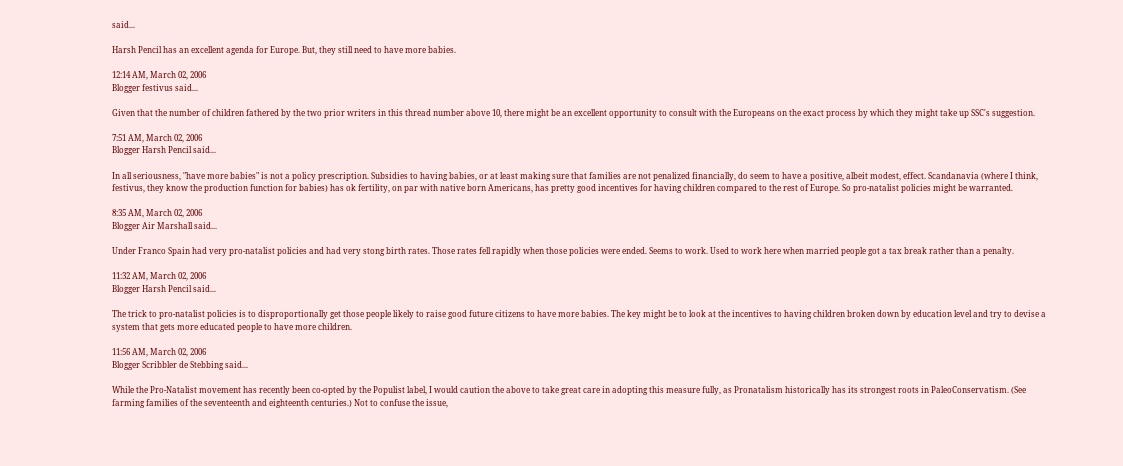said...

Harsh Pencil has an excellent agenda for Europe. But, they still need to have more babies.

12:14 AM, March 02, 2006
Blogger festivus said...

Given that the number of children fathered by the two prior writers in this thread number above 10, there might be an excellent opportunity to consult with the Europeans on the exact process by which they might take up SSC's suggestion.

7:51 AM, March 02, 2006
Blogger Harsh Pencil said...

In all seriousness, "have more babies" is not a policy prescription. Subsidies to having babies, or at least making sure that families are not penalized financially, do seem to have a positive, albeit modest, effect. Scandanavia (where I think, festivus, they know the production function for babies) has ok fertility, on par with native born Americans, has pretty good incentives for having children compared to the rest of Europe. So pro-natalist policies might be warranted.

8:35 AM, March 02, 2006
Blogger Air Marshall said...

Under Franco Spain had very pro-natalist policies and had very stong birth rates. Those rates fell rapidly when those policies were ended. Seems to work. Used to work here when married people got a tax break rather than a penalty.

11:32 AM, March 02, 2006
Blogger Harsh Pencil said...

The trick to pro-natalist policies is to disproportionally get those people likely to raise good future citizens to have more babies. The key might be to look at the incentives to having children broken down by education level and try to devise a system that gets more educated people to have more children.

11:56 AM, March 02, 2006
Blogger Scribbler de Stebbing said...

While the Pro-Natalist movement has recently been co-opted by the Populist label, I would caution the above to take great care in adopting this measure fully, as Pronatalism historically has its strongest roots in PaleoConservatism. (See farming families of the seventeenth and eighteenth centuries.) Not to confuse the issue,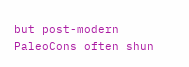but post-modern PaleoCons often shun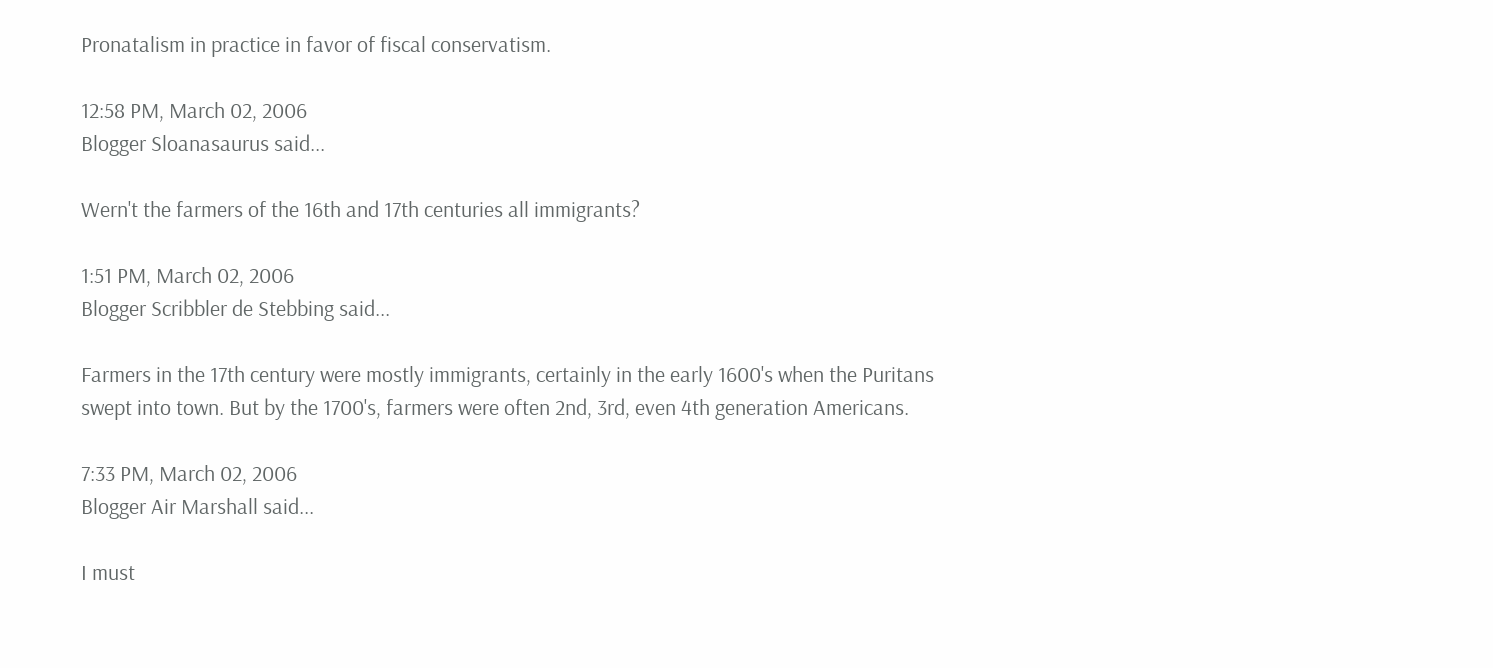Pronatalism in practice in favor of fiscal conservatism.

12:58 PM, March 02, 2006
Blogger Sloanasaurus said...

Wern't the farmers of the 16th and 17th centuries all immigrants?

1:51 PM, March 02, 2006
Blogger Scribbler de Stebbing said...

Farmers in the 17th century were mostly immigrants, certainly in the early 1600's when the Puritans swept into town. But by the 1700's, farmers were often 2nd, 3rd, even 4th generation Americans.

7:33 PM, March 02, 2006
Blogger Air Marshall said...

I must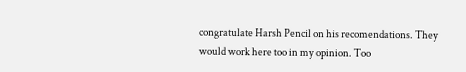congratulate Harsh Pencil on his recomendations. They would work here too in my opinion. Too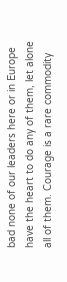bad none of our leaders here or in Europe have the heart to do any of them, let alone all of them. Courage is a rare commodity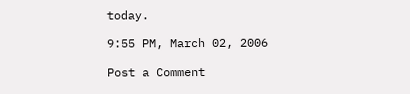today.

9:55 PM, March 02, 2006

Post a Comment